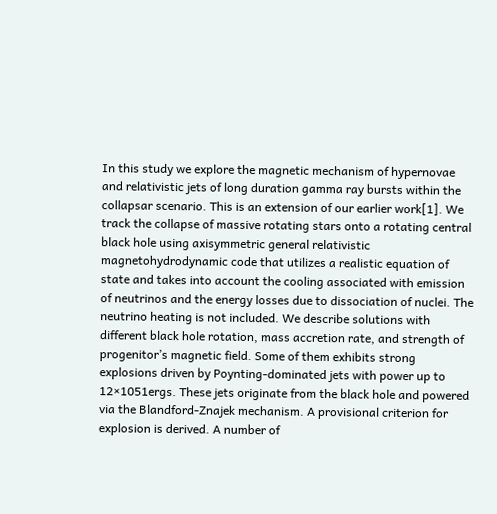In this study we explore the magnetic mechanism of hypernovae and relativistic jets of long duration gamma ray bursts within the collapsar scenario. This is an extension of our earlier work[1]. We track the collapse of massive rotating stars onto a rotating central black hole using axisymmetric general relativistic magnetohydrodynamic code that utilizes a realistic equation of state and takes into account the cooling associated with emission of neutrinos and the energy losses due to dissociation of nuclei. The neutrino heating is not included. We describe solutions with different black hole rotation, mass accretion rate, and strength of progenitor’s magnetic field. Some of them exhibits strong explosions driven by Poynting‐dominated jets with power up to 12×1051ergs. These jets originate from the black hole and powered via the Blandford‐Znajek mechanism. A provisional criterion for explosion is derived. A number of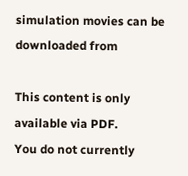simulation movies can be downloaded from

This content is only available via PDF.
You do not currently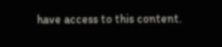have access to this content.